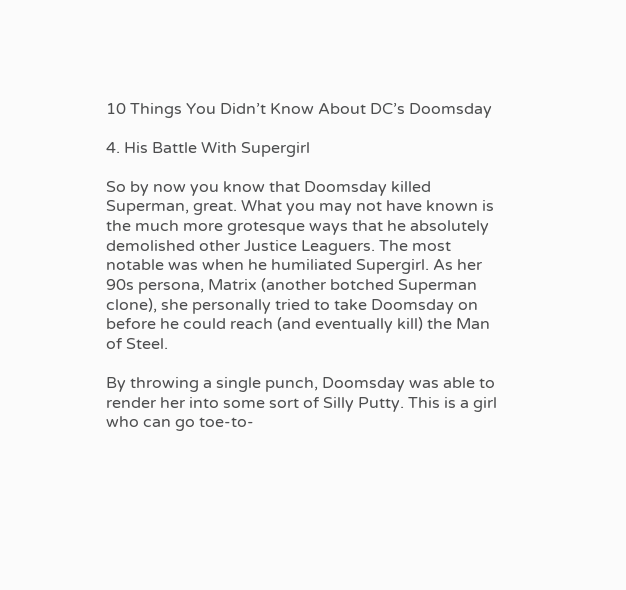10 Things You Didn’t Know About DC’s Doomsday

4. His Battle With Supergirl

So by now you know that Doomsday killed Superman, great. What you may not have known is the much more grotesque ways that he absolutely demolished other Justice Leaguers. The most notable was when he humiliated Supergirl. As her 90s persona, Matrix (another botched Superman clone), she personally tried to take Doomsday on before he could reach (and eventually kill) the Man of Steel.

By throwing a single punch, Doomsday was able to render her into some sort of Silly Putty. This is a girl who can go toe-to-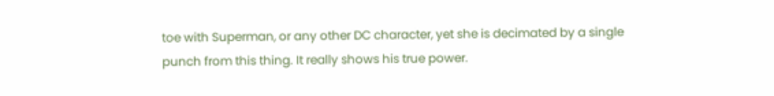toe with Superman, or any other DC character, yet she is decimated by a single punch from this thing. It really shows his true power.